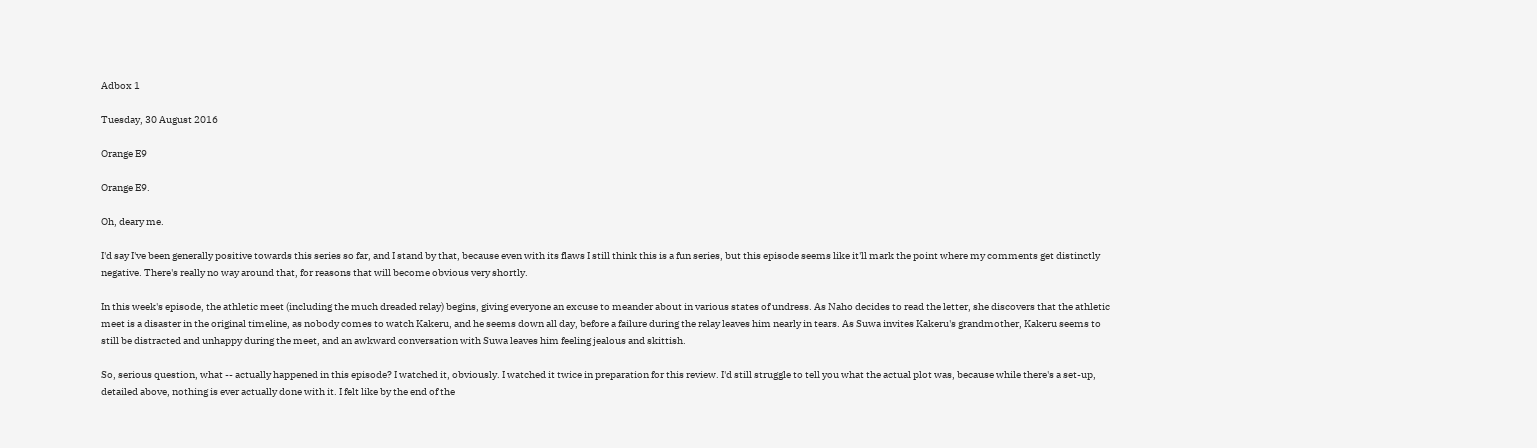Adbox 1

Tuesday, 30 August 2016

Orange E9

Orange E9.

Oh, deary me.

I'd say I've been generally positive towards this series so far, and I stand by that, because even with its flaws I still think this is a fun series, but this episode seems like it'll mark the point where my comments get distinctly negative. There's really no way around that, for reasons that will become obvious very shortly.

In this week's episode, the athletic meet (including the much dreaded relay) begins, giving everyone an excuse to meander about in various states of undress. As Naho decides to read the letter, she discovers that the athletic meet is a disaster in the original timeline, as nobody comes to watch Kakeru, and he seems down all day, before a failure during the relay leaves him nearly in tears. As Suwa invites Kakeru's grandmother, Kakeru seems to still be distracted and unhappy during the meet, and an awkward conversation with Suwa leaves him feeling jealous and skittish.

So, serious question, what -- actually happened in this episode? I watched it, obviously. I watched it twice in preparation for this review. I'd still struggle to tell you what the actual plot was, because while there's a set-up, detailed above, nothing is ever actually done with it. I felt like by the end of the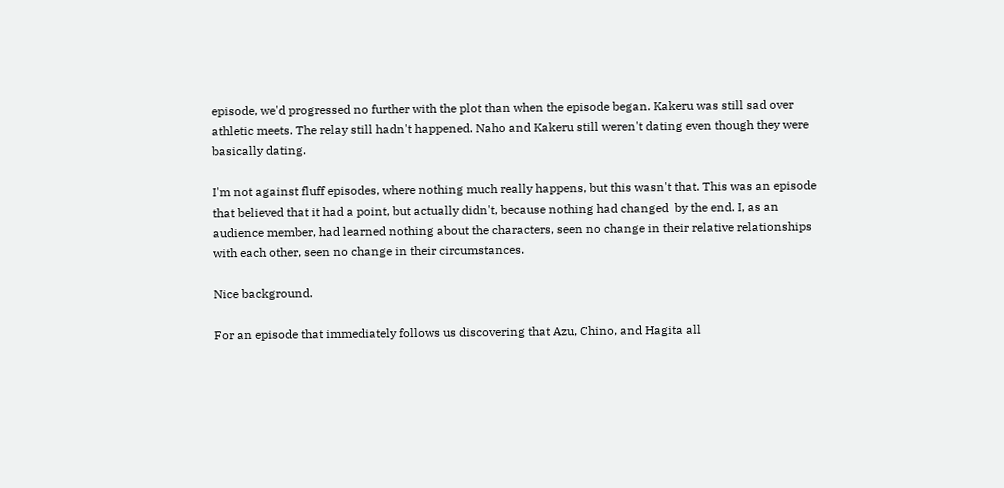episode, we'd progressed no further with the plot than when the episode began. Kakeru was still sad over athletic meets. The relay still hadn't happened. Naho and Kakeru still weren't dating even though they were basically dating.

I'm not against fluff episodes, where nothing much really happens, but this wasn't that. This was an episode that believed that it had a point, but actually didn't, because nothing had changed  by the end. I, as an audience member, had learned nothing about the characters, seen no change in their relative relationships with each other, seen no change in their circumstances.

Nice background.

For an episode that immediately follows us discovering that Azu, Chino, and Hagita all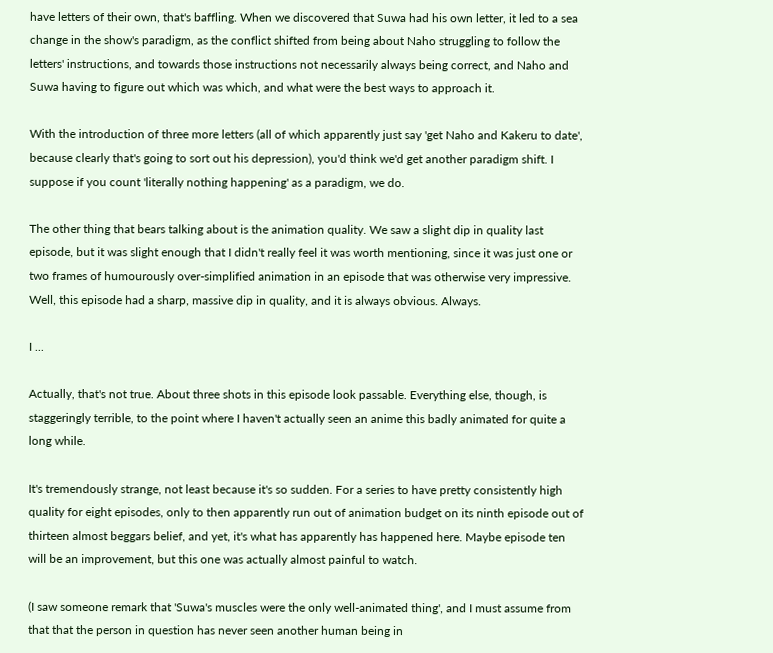have letters of their own, that's baffling. When we discovered that Suwa had his own letter, it led to a sea change in the show's paradigm, as the conflict shifted from being about Naho struggling to follow the letters' instructions, and towards those instructions not necessarily always being correct, and Naho and Suwa having to figure out which was which, and what were the best ways to approach it.

With the introduction of three more letters (all of which apparently just say 'get Naho and Kakeru to date', because clearly that's going to sort out his depression), you'd think we'd get another paradigm shift. I suppose if you count 'literally nothing happening' as a paradigm, we do.

The other thing that bears talking about is the animation quality. We saw a slight dip in quality last episode, but it was slight enough that I didn't really feel it was worth mentioning, since it was just one or two frames of humourously over-simplified animation in an episode that was otherwise very impressive. Well, this episode had a sharp, massive dip in quality, and it is always obvious. Always.

I ...

Actually, that's not true. About three shots in this episode look passable. Everything else, though, is staggeringly terrible, to the point where I haven't actually seen an anime this badly animated for quite a long while.

It's tremendously strange, not least because it's so sudden. For a series to have pretty consistently high quality for eight episodes, only to then apparently run out of animation budget on its ninth episode out of thirteen almost beggars belief, and yet, it's what has apparently has happened here. Maybe episode ten will be an improvement, but this one was actually almost painful to watch.

(I saw someone remark that 'Suwa's muscles were the only well-animated thing', and I must assume from that that the person in question has never seen another human being in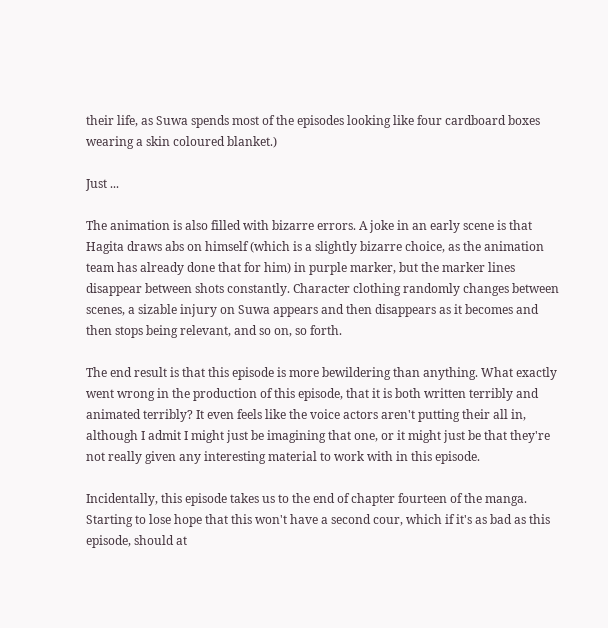their life, as Suwa spends most of the episodes looking like four cardboard boxes wearing a skin coloured blanket.)

Just ...

The animation is also filled with bizarre errors. A joke in an early scene is that Hagita draws abs on himself (which is a slightly bizarre choice, as the animation team has already done that for him) in purple marker, but the marker lines disappear between shots constantly. Character clothing randomly changes between scenes, a sizable injury on Suwa appears and then disappears as it becomes and then stops being relevant, and so on, so forth.

The end result is that this episode is more bewildering than anything. What exactly went wrong in the production of this episode, that it is both written terribly and animated terribly? It even feels like the voice actors aren't putting their all in, although I admit I might just be imagining that one, or it might just be that they're not really given any interesting material to work with in this episode.

Incidentally, this episode takes us to the end of chapter fourteen of the manga. Starting to lose hope that this won't have a second cour, which if it's as bad as this episode, should at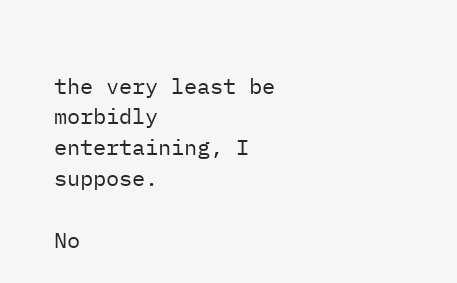the very least be morbidly entertaining, I suppose.

No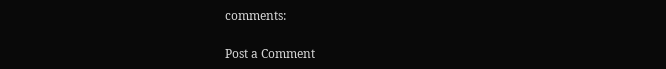comments:

Post a Comment